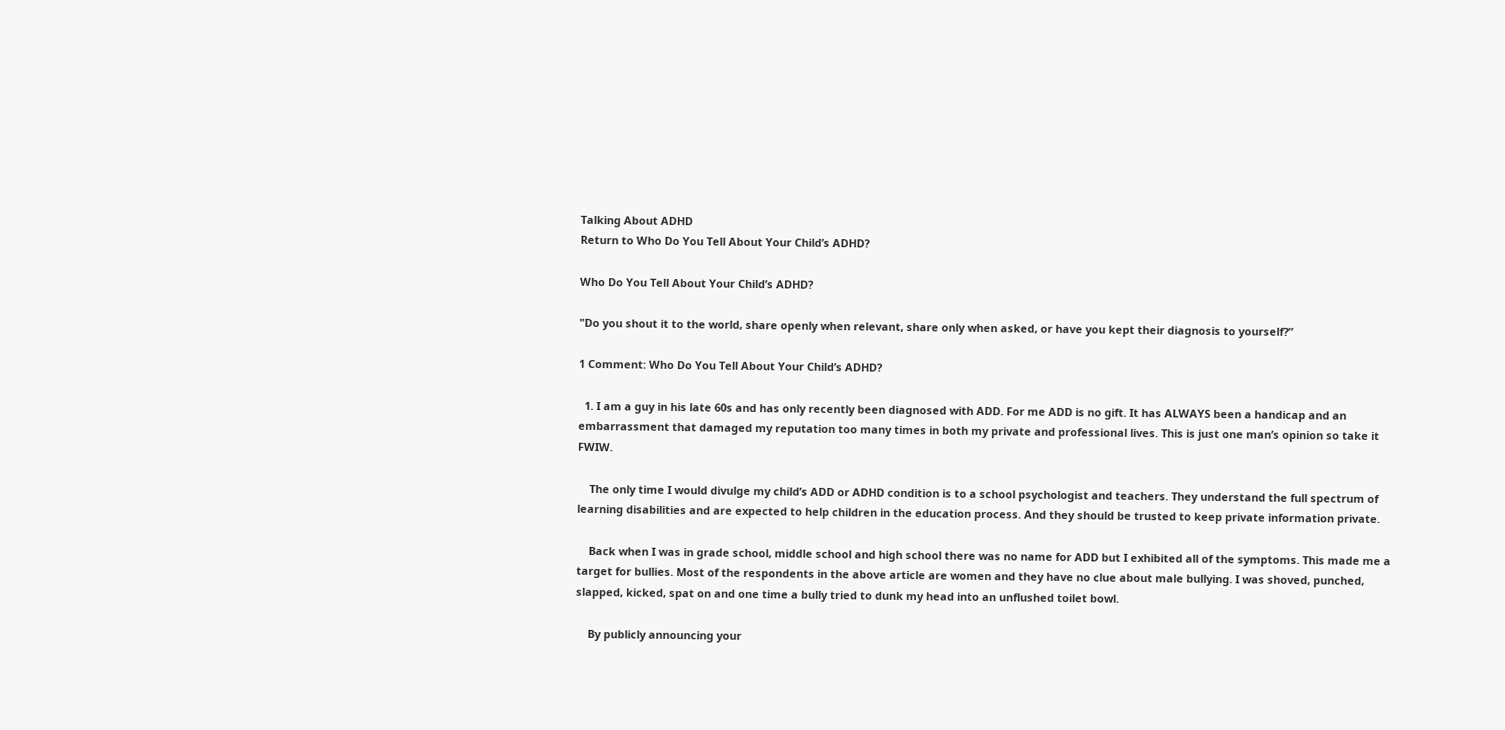Talking About ADHD
Return to Who Do You Tell About Your Child’s ADHD?

Who Do You Tell About Your Child’s ADHD?

"Do you shout it to the world, share openly when relevant, share only when asked, or have you kept their diagnosis to yourself?”

1 Comment: Who Do You Tell About Your Child’s ADHD?

  1. I am a guy in his late 60s and has only recently been diagnosed with ADD. For me ADD is no gift. It has ALWAYS been a handicap and an embarrassment that damaged my reputation too many times in both my private and professional lives. This is just one man’s opinion so take it FWIW.

    The only time I would divulge my child’s ADD or ADHD condition is to a school psychologist and teachers. They understand the full spectrum of learning disabilities and are expected to help children in the education process. And they should be trusted to keep private information private.

    Back when I was in grade school, middle school and high school there was no name for ADD but I exhibited all of the symptoms. This made me a target for bullies. Most of the respondents in the above article are women and they have no clue about male bullying. I was shoved, punched, slapped, kicked, spat on and one time a bully tried to dunk my head into an unflushed toilet bowl.

    By publicly announcing your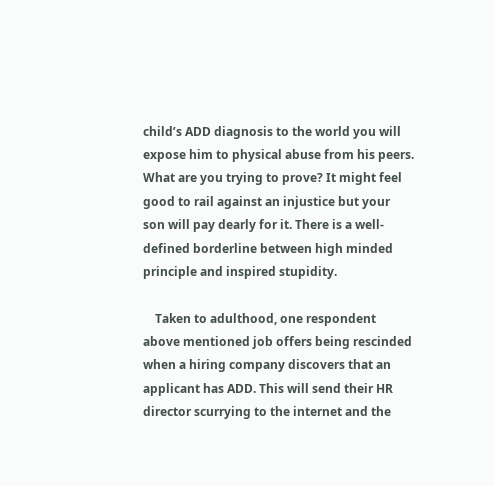child’s ADD diagnosis to the world you will expose him to physical abuse from his peers. What are you trying to prove? It might feel good to rail against an injustice but your son will pay dearly for it. There is a well-defined borderline between high minded principle and inspired stupidity.

    Taken to adulthood, one respondent above mentioned job offers being rescinded when a hiring company discovers that an applicant has ADD. This will send their HR director scurrying to the internet and the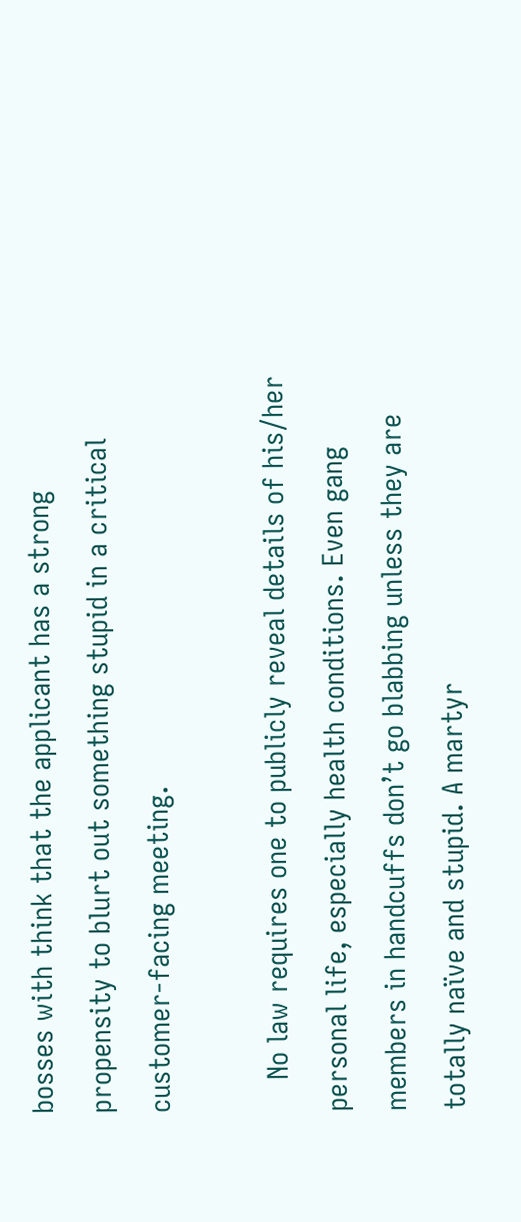bosses with think that the applicant has a strong propensity to blurt out something stupid in a critical customer-facing meeting.

    No law requires one to publicly reveal details of his/her personal life, especially health conditions. Even gang members in handcuffs don’t go blabbing unless they are totally naïve and stupid. A martyr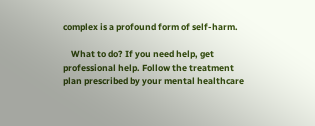complex is a profound form of self-harm.

    What to do? If you need help, get professional help. Follow the treatment plan prescribed by your mental healthcare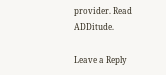provider. Read ADDitude.

Leave a Reply